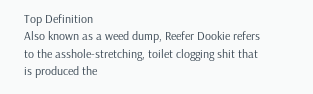Top Definition
Also known as a weed dump, Reefer Dookie refers to the asshole-stretching, toilet clogging shit that is produced the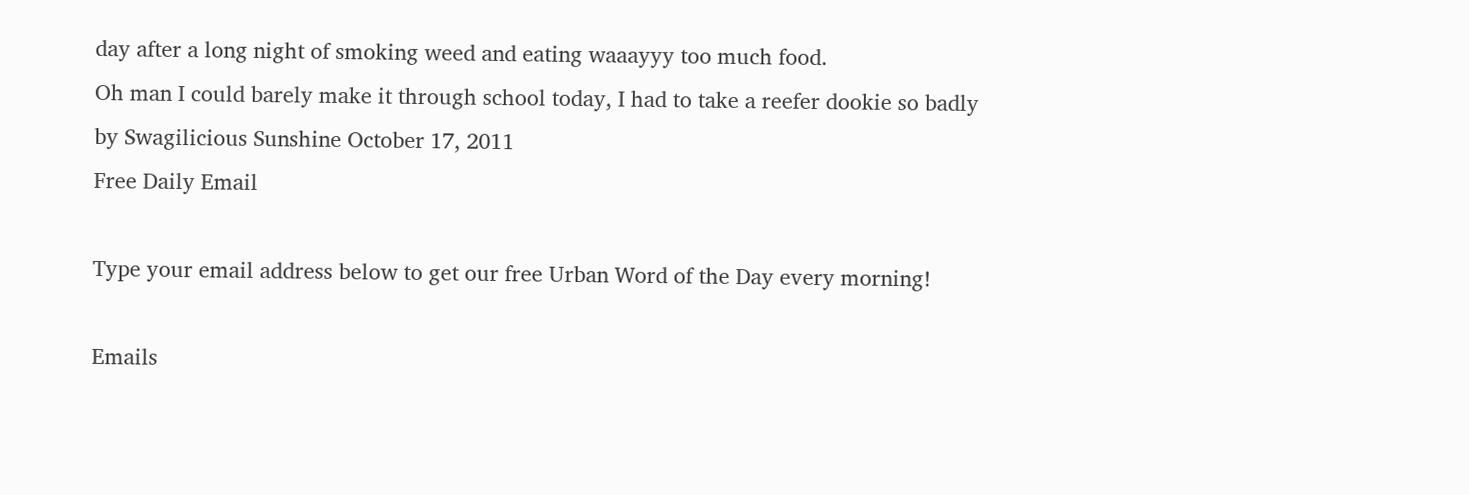day after a long night of smoking weed and eating waaayyy too much food.
Oh man I could barely make it through school today, I had to take a reefer dookie so badly
by Swagilicious Sunshine October 17, 2011
Free Daily Email

Type your email address below to get our free Urban Word of the Day every morning!

Emails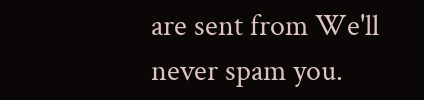are sent from We'll never spam you.